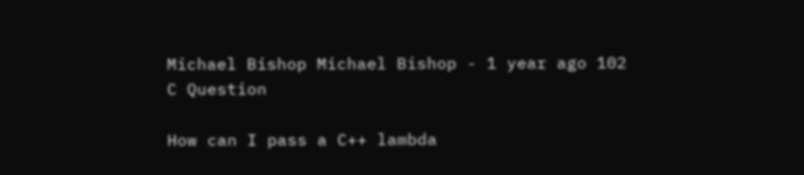Michael Bishop Michael Bishop - 1 year ago 102
C Question

How can I pass a C++ lambda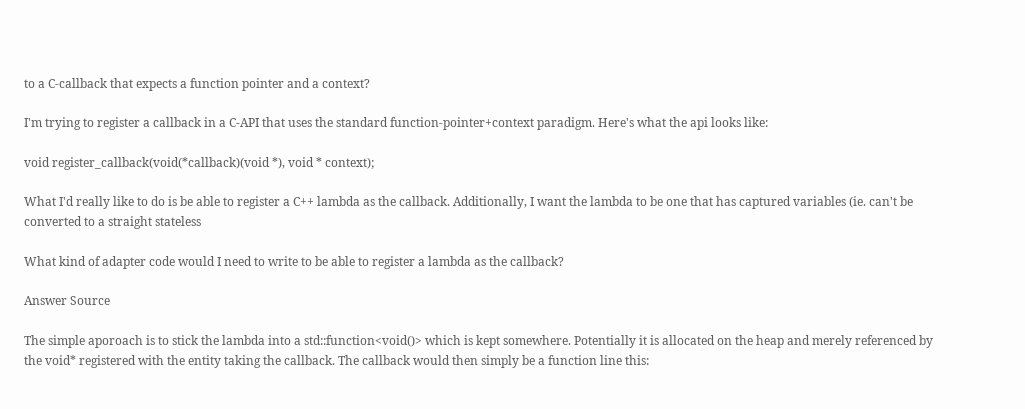to a C-callback that expects a function pointer and a context?

I'm trying to register a callback in a C-API that uses the standard function-pointer+context paradigm. Here's what the api looks like:

void register_callback(void(*callback)(void *), void * context);

What I'd really like to do is be able to register a C++ lambda as the callback. Additionally, I want the lambda to be one that has captured variables (ie. can't be converted to a straight stateless

What kind of adapter code would I need to write to be able to register a lambda as the callback?

Answer Source

The simple aporoach is to stick the lambda into a std::function<void()> which is kept somewhere. Potentially it is allocated on the heap and merely referenced by the void* registered with the entity taking the callback. The callback would then simply be a function line this: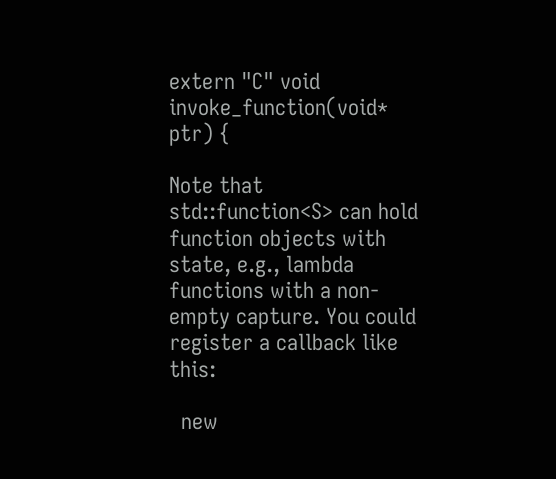extern "C" void invoke_function(void* ptr) {

Note that std::function<S> can hold function objects with state, e.g., lambda functions with a non-empty capture. You could register a callback like this:

  new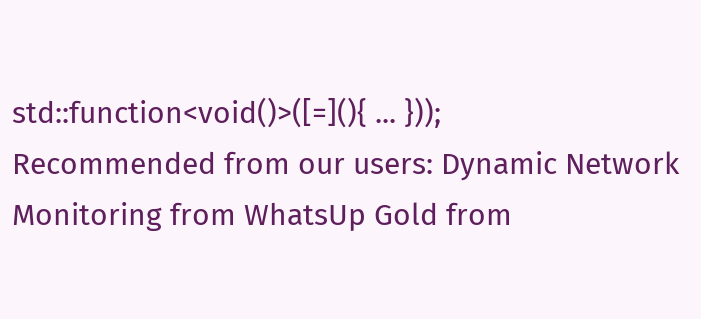std::function<void()>([=](){ ... }));
Recommended from our users: Dynamic Network Monitoring from WhatsUp Gold from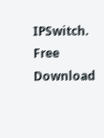IPSwitch. Free Download